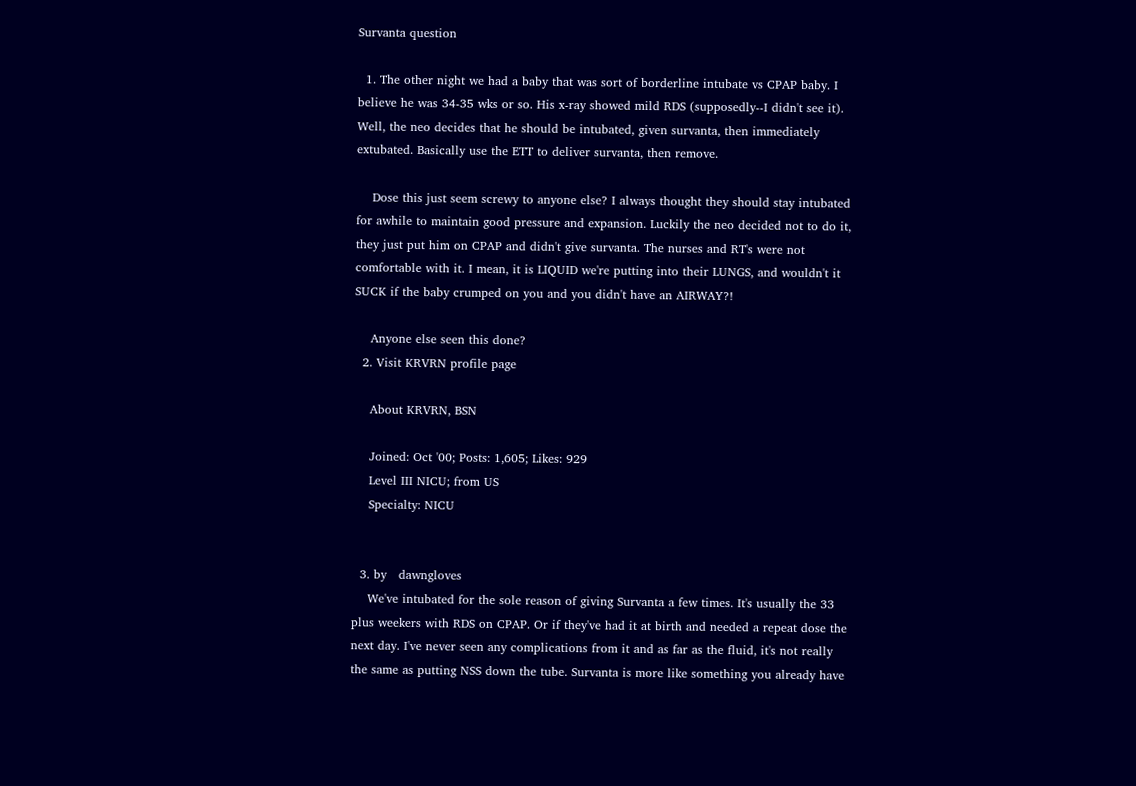Survanta question

  1. The other night we had a baby that was sort of borderline intubate vs CPAP baby. I believe he was 34-35 wks or so. His x-ray showed mild RDS (supposedly--I didn't see it). Well, the neo decides that he should be intubated, given survanta, then immediately extubated. Basically use the ETT to deliver survanta, then remove.

    Dose this just seem screwy to anyone else? I always thought they should stay intubated for awhile to maintain good pressure and expansion. Luckily the neo decided not to do it, they just put him on CPAP and didn't give survanta. The nurses and RT's were not comfortable with it. I mean, it is LIQUID we're putting into their LUNGS, and wouldn't it SUCK if the baby crumped on you and you didn't have an AIRWAY?!

    Anyone else seen this done?
  2. Visit KRVRN profile page

    About KRVRN, BSN

    Joined: Oct '00; Posts: 1,605; Likes: 929
    Level III NICU; from US
    Specialty: NICU


  3. by   dawngloves
    We've intubated for the sole reason of giving Survanta a few times. It's usually the 33 plus weekers with RDS on CPAP. Or if they've had it at birth and needed a repeat dose the next day. I've never seen any complications from it and as far as the fluid, it's not really the same as putting NSS down the tube. Survanta is more like something you already have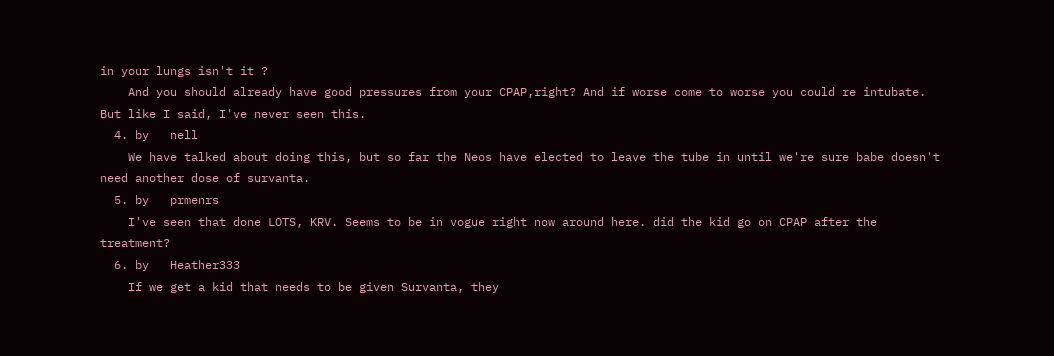in your lungs isn't it ?
    And you should already have good pressures from your CPAP,right? And if worse come to worse you could re intubate. But like I said, I've never seen this.
  4. by   nell
    We have talked about doing this, but so far the Neos have elected to leave the tube in until we're sure babe doesn't need another dose of survanta.
  5. by   prmenrs
    I've seen that done LOTS, KRV. Seems to be in vogue right now around here. did the kid go on CPAP after the treatment?
  6. by   Heather333
    If we get a kid that needs to be given Survanta, they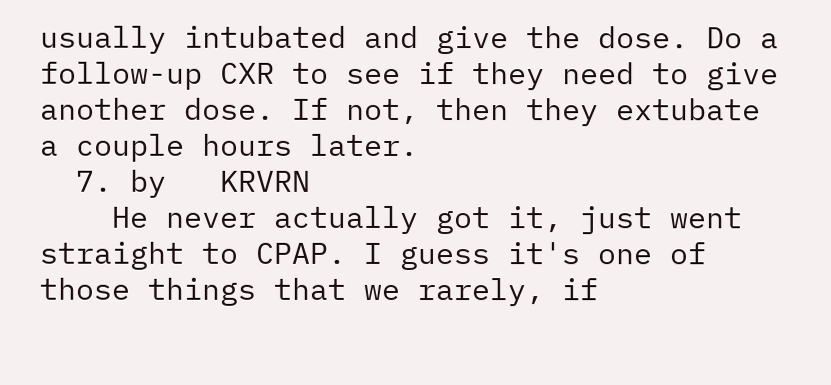usually intubated and give the dose. Do a follow-up CXR to see if they need to give another dose. If not, then they extubate a couple hours later.
  7. by   KRVRN
    He never actually got it, just went straight to CPAP. I guess it's one of those things that we rarely, if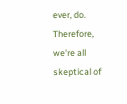ever, do. Therefore, we're all skeptical of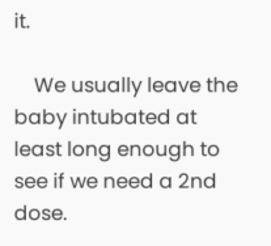it.

    We usually leave the baby intubated at least long enough to see if we need a 2nd dose.